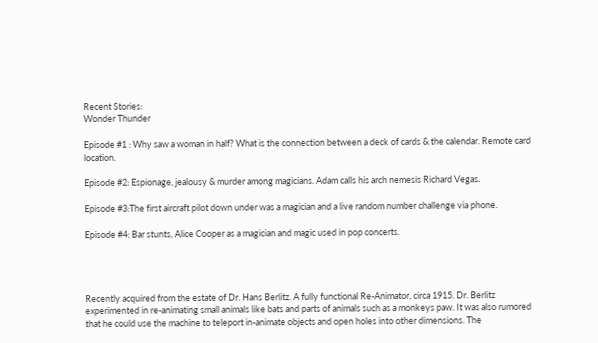Recent Stories:
Wonder Thunder

Episode #1 : Why saw a woman in half? What is the connection between a deck of cards & the calendar. Remote card location.

Episode #2: Espionage, jealousy & murder among magicians. Adam calls his arch nemesis Richard Vegas.

Episode #3:The first aircraft pilot down under was a magician and a live random number challenge via phone.

Episode #4: Bar stunts, Alice Cooper as a magician and magic used in pop concerts.




Recently acquired from the estate of Dr. Hans Berlitz. A fully functional Re-Animator, circa 1915. Dr. Berlitz experimented in re-animating small animals like bats and parts of animals such as a monkeys paw. It was also rumored that he could use the machine to teleport in-animate objects and open holes into other dimensions. The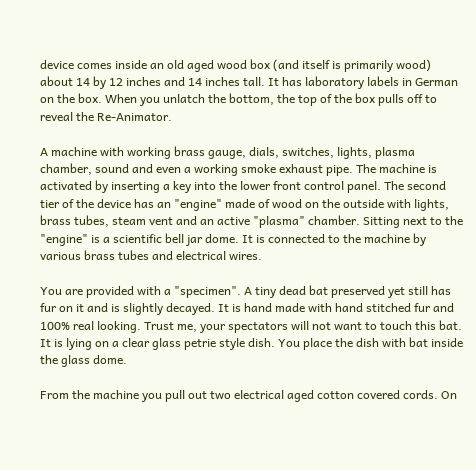device comes inside an old aged wood box (and itself is primarily wood) about 14 by 12 inches and 14 inches tall. It has laboratory labels in German on the box. When you unlatch the bottom, the top of the box pulls off to reveal the Re-Animator.

A machine with working brass gauge, dials, switches, lights, plasma chamber, sound and even a working smoke exhaust pipe. The machine is activated by inserting a key into the lower front control panel. The second tier of the device has an "engine" made of wood on the outside with lights, brass tubes, steam vent and an active "plasma" chamber. Sitting next to the "engine" is a scientific bell jar dome. It is connected to the machine by various brass tubes and electrical wires.

You are provided with a "specimen". A tiny dead bat preserved yet still has fur on it and is slightly decayed. It is hand made with hand stitched fur and 100% real looking. Trust me, your spectators will not want to touch this bat. It is lying on a clear glass petrie style dish. You place the dish with bat inside the glass dome.

From the machine you pull out two electrical aged cotton covered cords. On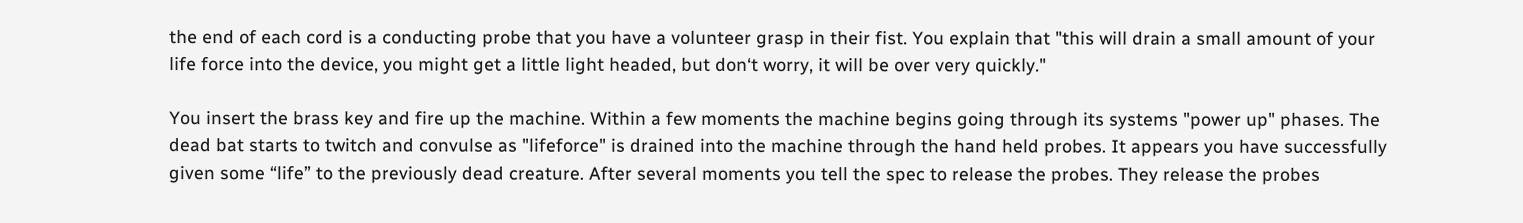the end of each cord is a conducting probe that you have a volunteer grasp in their fist. You explain that "this will drain a small amount of your life force into the device, you might get a little light headed, but don‘t worry, it will be over very quickly."

You insert the brass key and fire up the machine. Within a few moments the machine begins going through its systems "power up" phases. The dead bat starts to twitch and convulse as "lifeforce" is drained into the machine through the hand held probes. It appears you have successfully given some “life” to the previously dead creature. After several moments you tell the spec to release the probes. They release the probes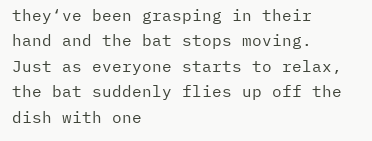they‘ve been grasping in their hand and the bat stops moving. Just as everyone starts to relax, the bat suddenly flies up off the dish with one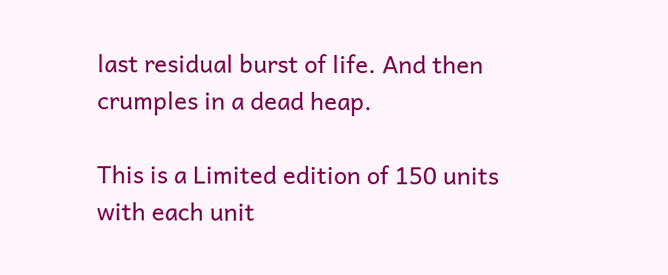last residual burst of life. And then crumples in a dead heap.

This is a Limited edition of 150 units with each unit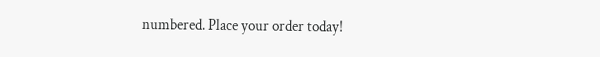numbered. Place your order today!